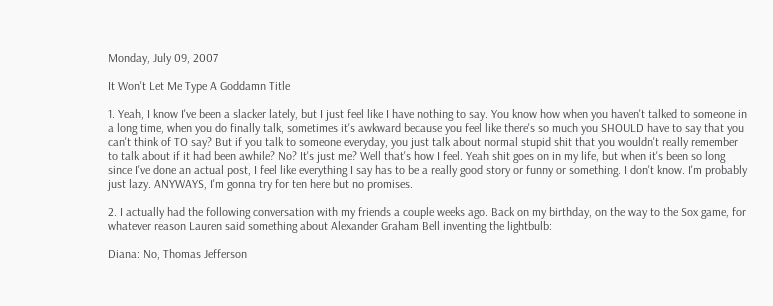Monday, July 09, 2007

It Won't Let Me Type A Goddamn Title

1. Yeah, I know I've been a slacker lately, but I just feel like I have nothing to say. You know how when you haven't talked to someone in a long time, when you do finally talk, sometimes it's awkward because you feel like there's so much you SHOULD have to say that you can't think of TO say? But if you talk to someone everyday, you just talk about normal stupid shit that you wouldn't really remember to talk about if it had been awhile? No? It's just me? Well that's how I feel. Yeah shit goes on in my life, but when it's been so long since I've done an actual post, I feel like everything I say has to be a really good story or funny or something. I don't know. I'm probably just lazy. ANYWAYS, I'm gonna try for ten here but no promises.

2. I actually had the following conversation with my friends a couple weeks ago. Back on my birthday, on the way to the Sox game, for whatever reason Lauren said something about Alexander Graham Bell inventing the lightbulb:

Diana: No, Thomas Jefferson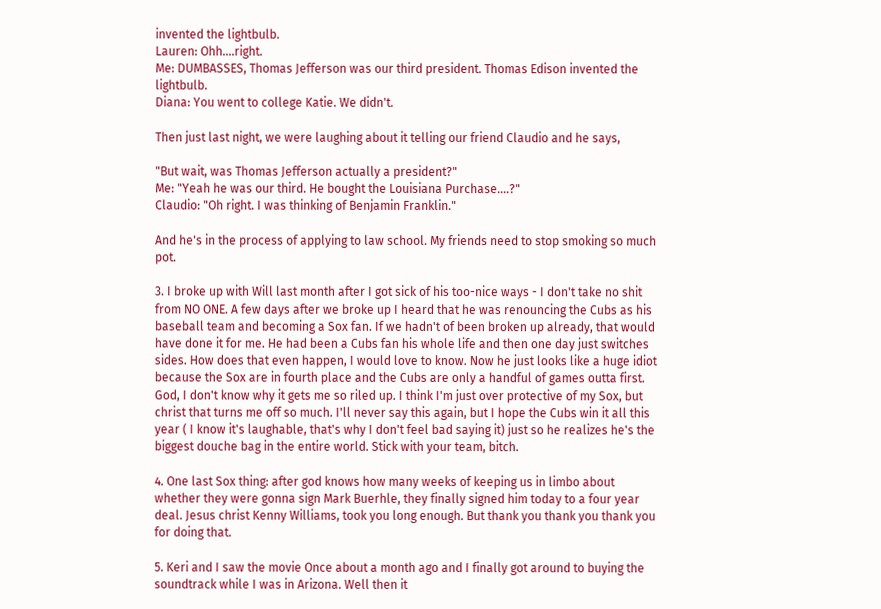invented the lightbulb.
Lauren: Ohh....right.
Me: DUMBASSES, Thomas Jefferson was our third president. Thomas Edison invented the lightbulb.
Diana: You went to college Katie. We didn't.

Then just last night, we were laughing about it telling our friend Claudio and he says,

"But wait, was Thomas Jefferson actually a president?"
Me: "Yeah he was our third. He bought the Louisiana Purchase....?"
Claudio: "Oh right. I was thinking of Benjamin Franklin."

And he's in the process of applying to law school. My friends need to stop smoking so much pot.

3. I broke up with Will last month after I got sick of his too-nice ways - I don't take no shit from NO ONE. A few days after we broke up I heard that he was renouncing the Cubs as his baseball team and becoming a Sox fan. If we hadn't of been broken up already, that would have done it for me. He had been a Cubs fan his whole life and then one day just switches sides. How does that even happen, I would love to know. Now he just looks like a huge idiot because the Sox are in fourth place and the Cubs are only a handful of games outta first. God, I don't know why it gets me so riled up. I think I'm just over protective of my Sox, but christ that turns me off so much. I'll never say this again, but I hope the Cubs win it all this year ( I know it's laughable, that's why I don't feel bad saying it) just so he realizes he's the biggest douche bag in the entire world. Stick with your team, bitch.

4. One last Sox thing: after god knows how many weeks of keeping us in limbo about whether they were gonna sign Mark Buerhle, they finally signed him today to a four year deal. Jesus christ Kenny Williams, took you long enough. But thank you thank you thank you for doing that.

5. Keri and I saw the movie Once about a month ago and I finally got around to buying the soundtrack while I was in Arizona. Well then it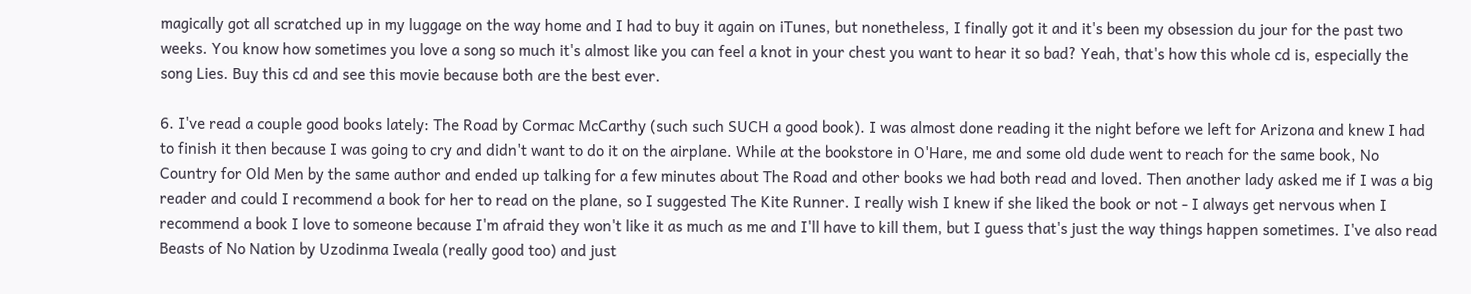magically got all scratched up in my luggage on the way home and I had to buy it again on iTunes, but nonetheless, I finally got it and it's been my obsession du jour for the past two weeks. You know how sometimes you love a song so much it's almost like you can feel a knot in your chest you want to hear it so bad? Yeah, that's how this whole cd is, especially the song Lies. Buy this cd and see this movie because both are the best ever.

6. I've read a couple good books lately: The Road by Cormac McCarthy (such such SUCH a good book). I was almost done reading it the night before we left for Arizona and knew I had to finish it then because I was going to cry and didn't want to do it on the airplane. While at the bookstore in O'Hare, me and some old dude went to reach for the same book, No Country for Old Men by the same author and ended up talking for a few minutes about The Road and other books we had both read and loved. Then another lady asked me if I was a big reader and could I recommend a book for her to read on the plane, so I suggested The Kite Runner. I really wish I knew if she liked the book or not - I always get nervous when I recommend a book I love to someone because I'm afraid they won't like it as much as me and I'll have to kill them, but I guess that's just the way things happen sometimes. I've also read Beasts of No Nation by Uzodinma Iweala (really good too) and just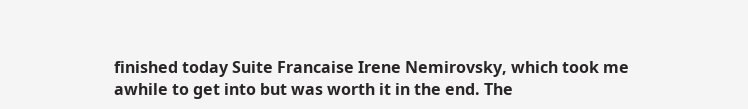finished today Suite Francaise Irene Nemirovsky, which took me awhile to get into but was worth it in the end. The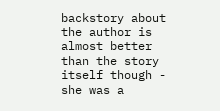backstory about the author is almost better than the story itself though - she was a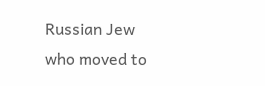Russian Jew who moved to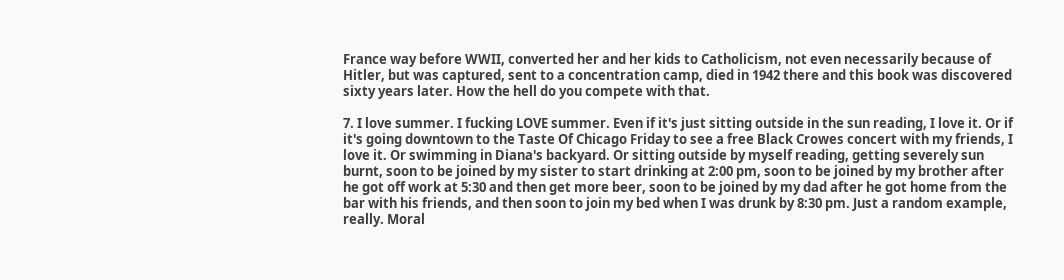France way before WWII, converted her and her kids to Catholicism, not even necessarily because of Hitler, but was captured, sent to a concentration camp, died in 1942 there and this book was discovered sixty years later. How the hell do you compete with that.

7. I love summer. I fucking LOVE summer. Even if it's just sitting outside in the sun reading, I love it. Or if it's going downtown to the Taste Of Chicago Friday to see a free Black Crowes concert with my friends, I love it. Or swimming in Diana's backyard. Or sitting outside by myself reading, getting severely sun burnt, soon to be joined by my sister to start drinking at 2:00 pm, soon to be joined by my brother after he got off work at 5:30 and then get more beer, soon to be joined by my dad after he got home from the bar with his friends, and then soon to join my bed when I was drunk by 8:30 pm. Just a random example, really. Moral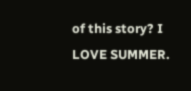of this story? I LOVE SUMMER.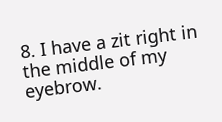8. I have a zit right in the middle of my eyebrow.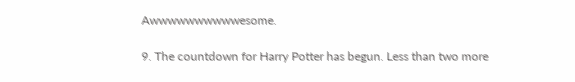Awwwwwwwwwwesome.

9. The countdown for Harry Potter has begun. Less than two more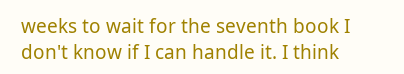weeks to wait for the seventh book I don't know if I can handle it. I think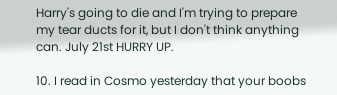Harry's going to die and I'm trying to prepare my tear ducts for it, but I don't think anything can. July 21st HURRY UP.

10. I read in Cosmo yesterday that your boobs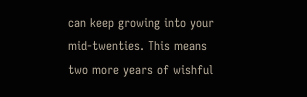can keep growing into your mid-twenties. This means two more years of wishful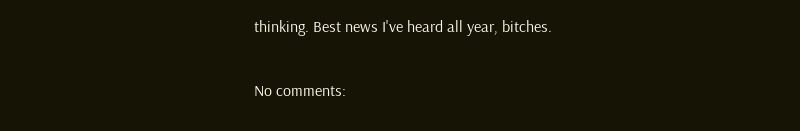thinking. Best news I've heard all year, bitches.

No comments: